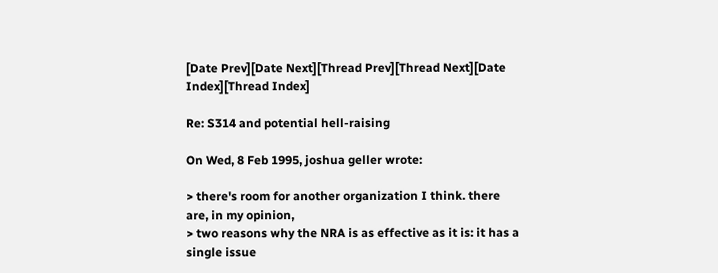[Date Prev][Date Next][Thread Prev][Thread Next][Date Index][Thread Index]

Re: S314 and potential hell-raising

On Wed, 8 Feb 1995, joshua geller wrote:

> there's room for another organization I think. there are, in my opinion,
> two reasons why the NRA is as effective as it is: it has a single issue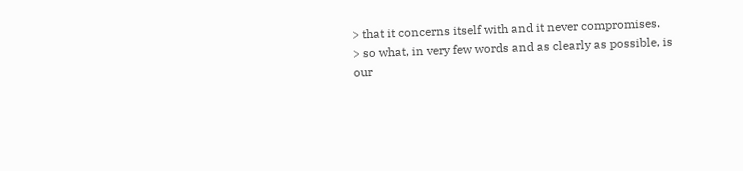> that it concerns itself with and it never compromises.
> so what, in very few words and as clearly as possible, is our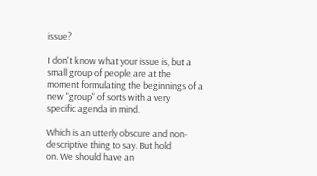issue?

I don't know what your issue is, but a small group of people are at the
moment formulating the beginnings of a new "group" of sorts with a very
specific agenda in mind.

Which is an utterly obscure and non-descriptive thing to say. But hold
on. We should have an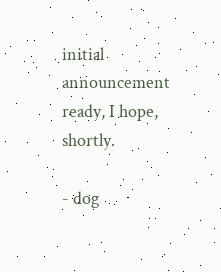initial announcement ready, I hope, shortly.

- dog